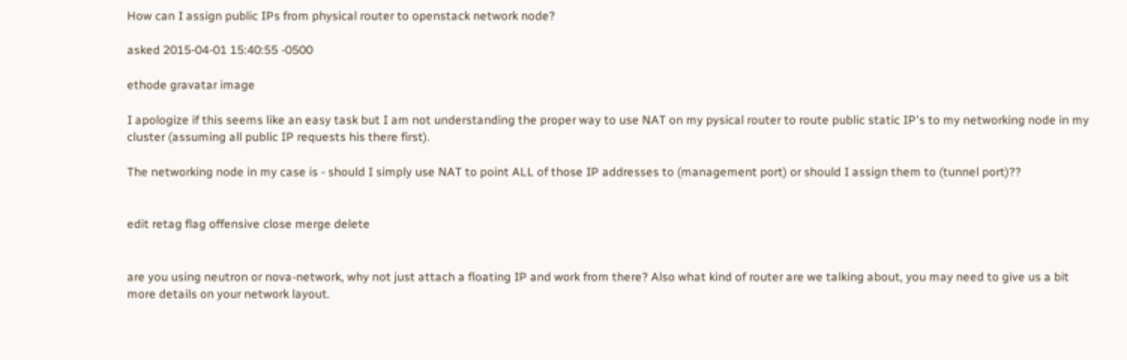How can I assign public IPs from physical router to openstack network node?

asked 2015-04-01 15:40:55 -0500

ethode gravatar image

I apologize if this seems like an easy task but I am not understanding the proper way to use NAT on my pysical router to route public static IP's to my networking node in my cluster (assuming all public IP requests his there first).

The networking node in my case is - should I simply use NAT to point ALL of those IP addresses to (management port) or should I assign them to (tunnel port)??


edit retag flag offensive close merge delete


are you using neutron or nova-network, why not just attach a floating IP and work from there? Also what kind of router are we talking about, you may need to give us a bit more details on your network layout.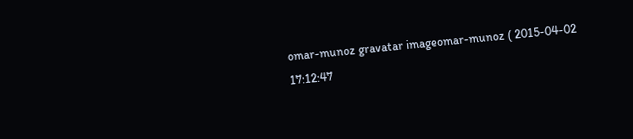omar-munoz gravatar imageomar-munoz ( 2015-04-02 17:12:47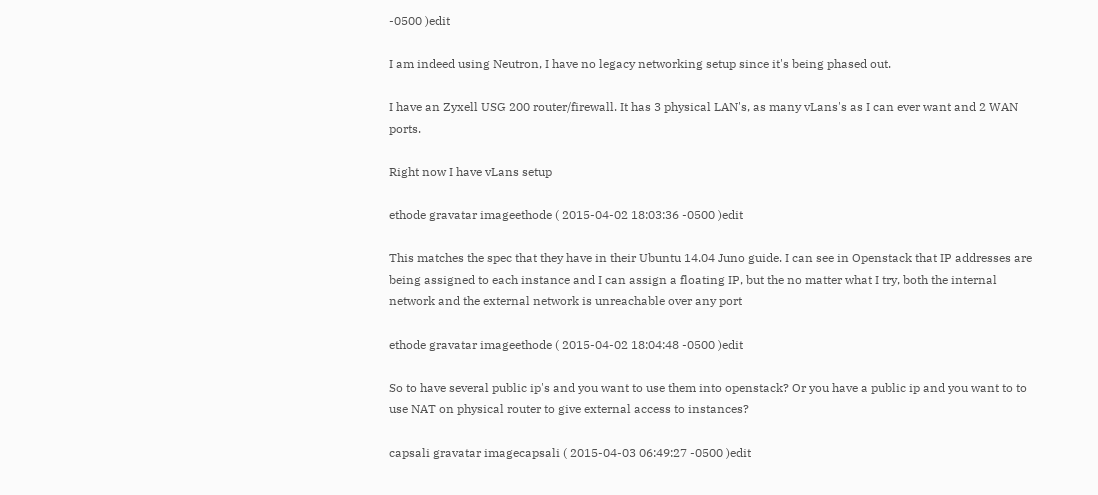-0500 )edit

I am indeed using Neutron, I have no legacy networking setup since it's being phased out.

I have an Zyxell USG 200 router/firewall. It has 3 physical LAN's, as many vLans's as I can ever want and 2 WAN ports.

Right now I have vLans setup

ethode gravatar imageethode ( 2015-04-02 18:03:36 -0500 )edit

This matches the spec that they have in their Ubuntu 14.04 Juno guide. I can see in Openstack that IP addresses are being assigned to each instance and I can assign a floating IP, but the no matter what I try, both the internal network and the external network is unreachable over any port

ethode gravatar imageethode ( 2015-04-02 18:04:48 -0500 )edit

So to have several public ip's and you want to use them into openstack? Or you have a public ip and you want to to use NAT on physical router to give external access to instances?

capsali gravatar imagecapsali ( 2015-04-03 06:49:27 -0500 )edit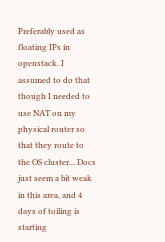Preferably used as floating IPs in openstack. I assumed to do that though I needed to use NAT on my physical router so that they route to the OS cluster... Docs just seem a bit weak in this area, and 4 days of toiling is starting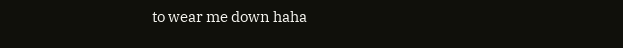to wear me down haha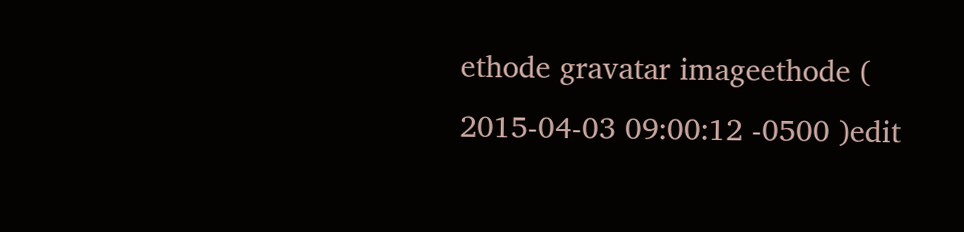ethode gravatar imageethode ( 2015-04-03 09:00:12 -0500 )edit